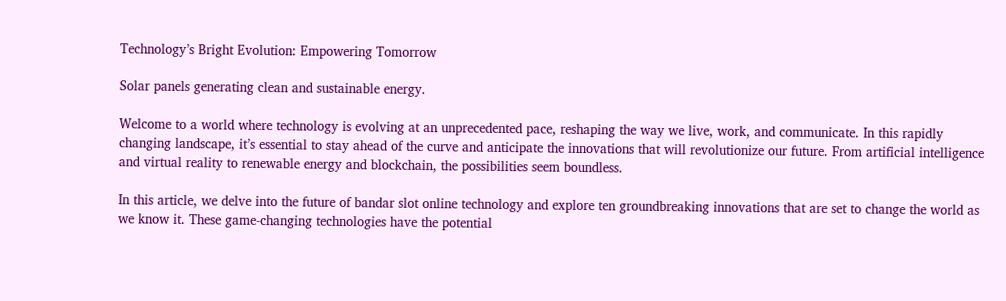Technology’s Bright Evolution: Empowering Tomorrow

Solar panels generating clean and sustainable energy.

Welcome to a world where technology is evolving at an unprecedented pace, reshaping the way we live, work, and communicate. In this rapidly changing landscape, it’s essential to stay ahead of the curve and anticipate the innovations that will revolutionize our future. From artificial intelligence and virtual reality to renewable energy and blockchain, the possibilities seem boundless.

In this article, we delve into the future of bandar slot online technology and explore ten groundbreaking innovations that are set to change the world as we know it. These game-changing technologies have the potential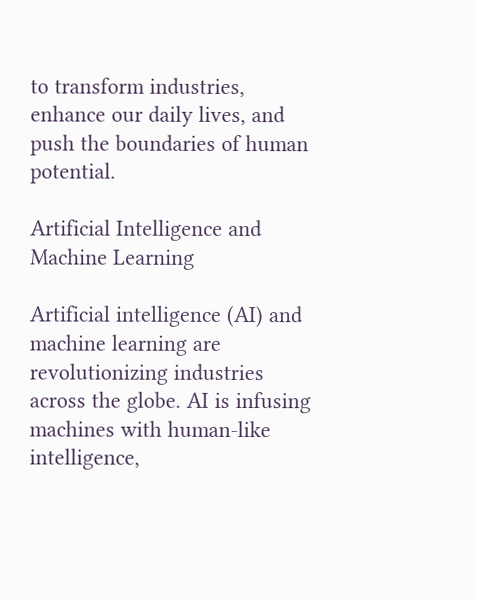to transform industries, enhance our daily lives, and push the boundaries of human potential.

Artificial Intelligence and Machine Learning

Artificial intelligence (AI) and machine learning are revolutionizing industries across the globe. AI is infusing machines with human-like intelligence,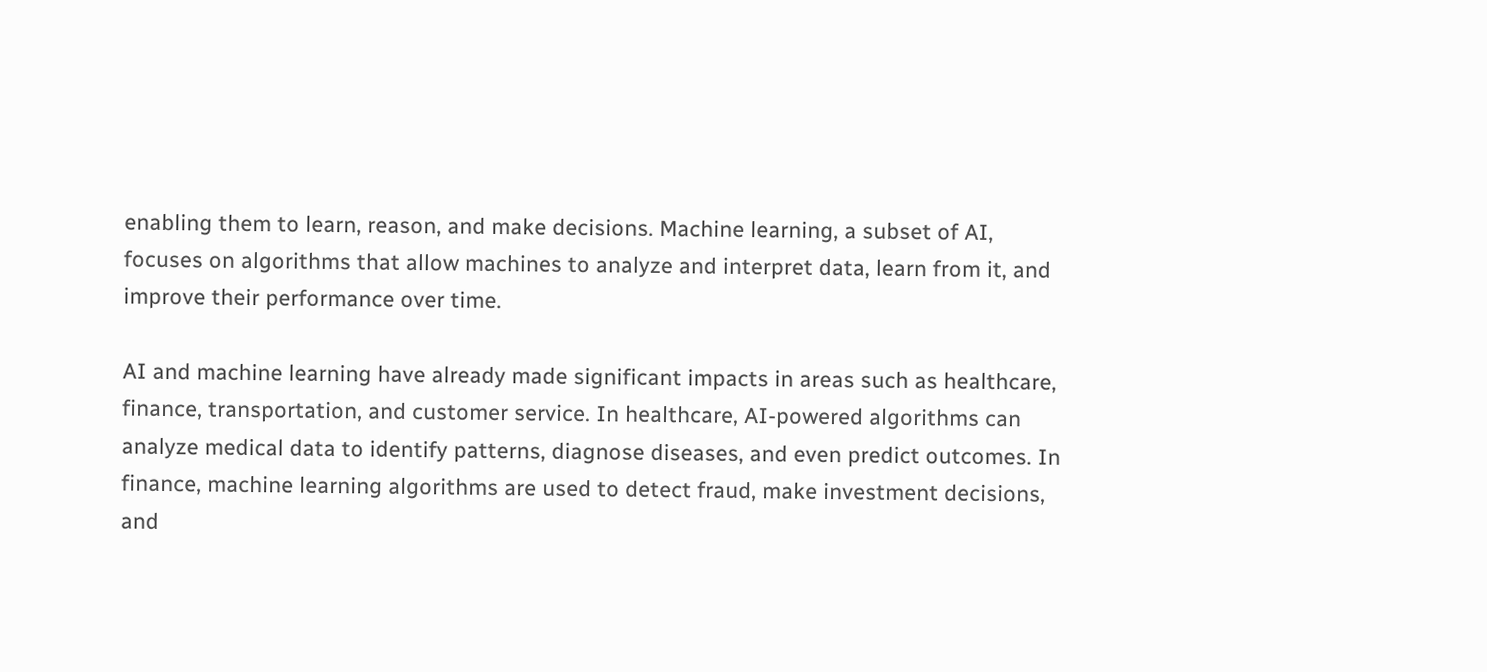enabling them to learn, reason, and make decisions. Machine learning, a subset of AI, focuses on algorithms that allow machines to analyze and interpret data, learn from it, and improve their performance over time.

AI and machine learning have already made significant impacts in areas such as healthcare, finance, transportation, and customer service. In healthcare, AI-powered algorithms can analyze medical data to identify patterns, diagnose diseases, and even predict outcomes. In finance, machine learning algorithms are used to detect fraud, make investment decisions, and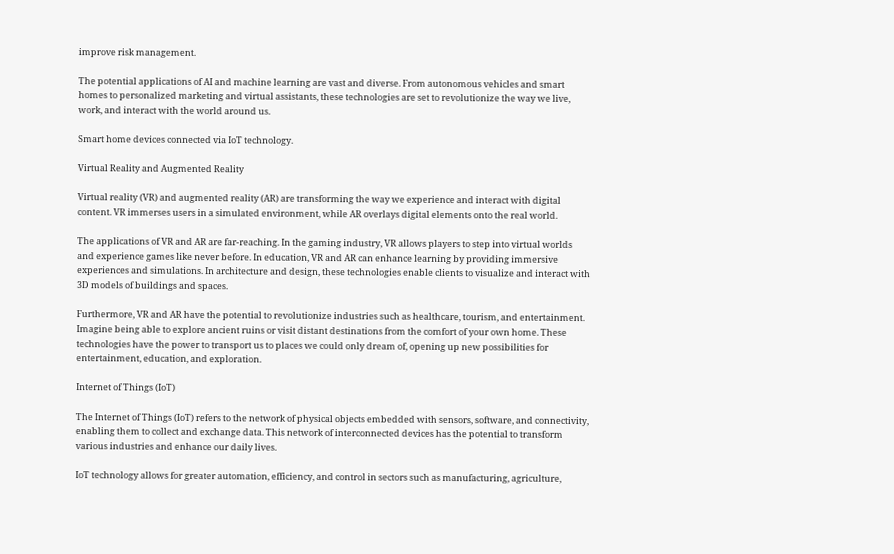improve risk management.

The potential applications of AI and machine learning are vast and diverse. From autonomous vehicles and smart homes to personalized marketing and virtual assistants, these technologies are set to revolutionize the way we live, work, and interact with the world around us.

Smart home devices connected via IoT technology.

Virtual Reality and Augmented Reality

Virtual reality (VR) and augmented reality (AR) are transforming the way we experience and interact with digital content. VR immerses users in a simulated environment, while AR overlays digital elements onto the real world.

The applications of VR and AR are far-reaching. In the gaming industry, VR allows players to step into virtual worlds and experience games like never before. In education, VR and AR can enhance learning by providing immersive experiences and simulations. In architecture and design, these technologies enable clients to visualize and interact with 3D models of buildings and spaces.

Furthermore, VR and AR have the potential to revolutionize industries such as healthcare, tourism, and entertainment. Imagine being able to explore ancient ruins or visit distant destinations from the comfort of your own home. These technologies have the power to transport us to places we could only dream of, opening up new possibilities for entertainment, education, and exploration.

Internet of Things (IoT)

The Internet of Things (IoT) refers to the network of physical objects embedded with sensors, software, and connectivity, enabling them to collect and exchange data. This network of interconnected devices has the potential to transform various industries and enhance our daily lives.

IoT technology allows for greater automation, efficiency, and control in sectors such as manufacturing, agriculture,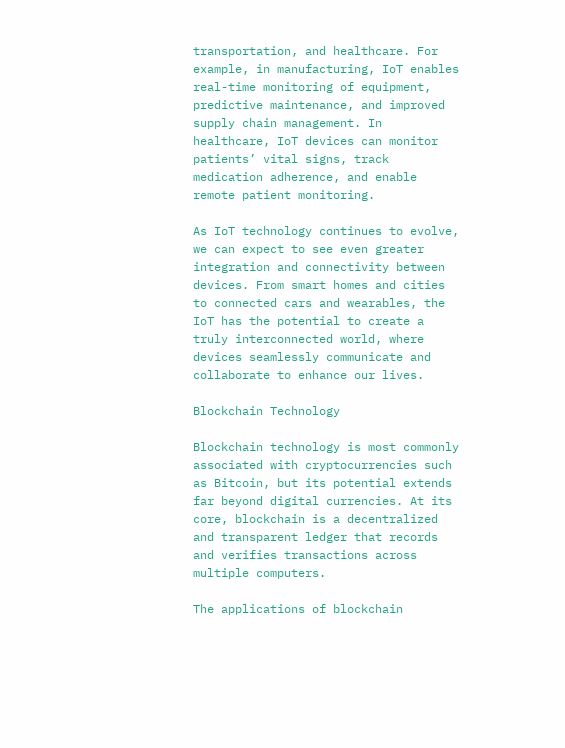transportation, and healthcare. For example, in manufacturing, IoT enables real-time monitoring of equipment, predictive maintenance, and improved supply chain management. In healthcare, IoT devices can monitor patients’ vital signs, track medication adherence, and enable remote patient monitoring.

As IoT technology continues to evolve, we can expect to see even greater integration and connectivity between devices. From smart homes and cities to connected cars and wearables, the IoT has the potential to create a truly interconnected world, where devices seamlessly communicate and collaborate to enhance our lives.

Blockchain Technology

Blockchain technology is most commonly associated with cryptocurrencies such as Bitcoin, but its potential extends far beyond digital currencies. At its core, blockchain is a decentralized and transparent ledger that records and verifies transactions across multiple computers.

The applications of blockchain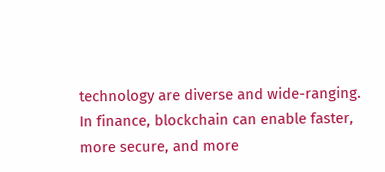technology are diverse and wide-ranging. In finance, blockchain can enable faster, more secure, and more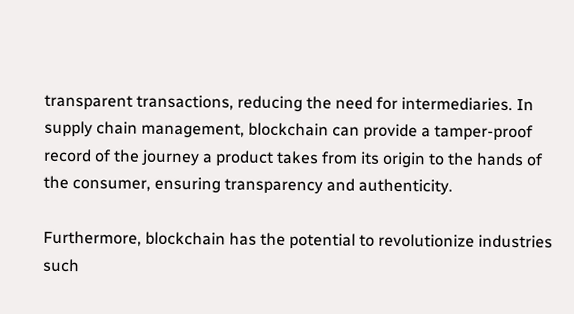transparent transactions, reducing the need for intermediaries. In supply chain management, blockchain can provide a tamper-proof record of the journey a product takes from its origin to the hands of the consumer, ensuring transparency and authenticity.

Furthermore, blockchain has the potential to revolutionize industries such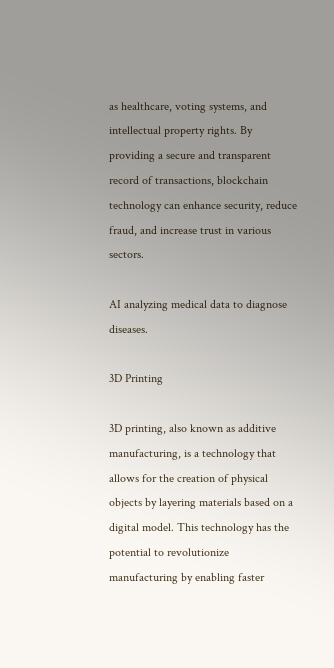as healthcare, voting systems, and intellectual property rights. By providing a secure and transparent record of transactions, blockchain technology can enhance security, reduce fraud, and increase trust in various sectors.

AI analyzing medical data to diagnose diseases.

3D Printing

3D printing, also known as additive manufacturing, is a technology that allows for the creation of physical objects by layering materials based on a digital model. This technology has the potential to revolutionize manufacturing by enabling faster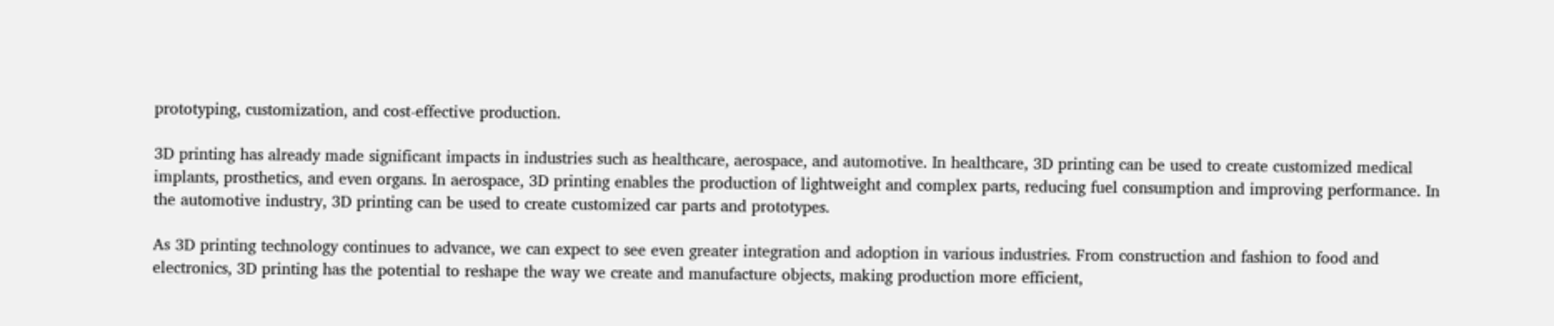prototyping, customization, and cost-effective production.

3D printing has already made significant impacts in industries such as healthcare, aerospace, and automotive. In healthcare, 3D printing can be used to create customized medical implants, prosthetics, and even organs. In aerospace, 3D printing enables the production of lightweight and complex parts, reducing fuel consumption and improving performance. In the automotive industry, 3D printing can be used to create customized car parts and prototypes.

As 3D printing technology continues to advance, we can expect to see even greater integration and adoption in various industries. From construction and fashion to food and electronics, 3D printing has the potential to reshape the way we create and manufacture objects, making production more efficient,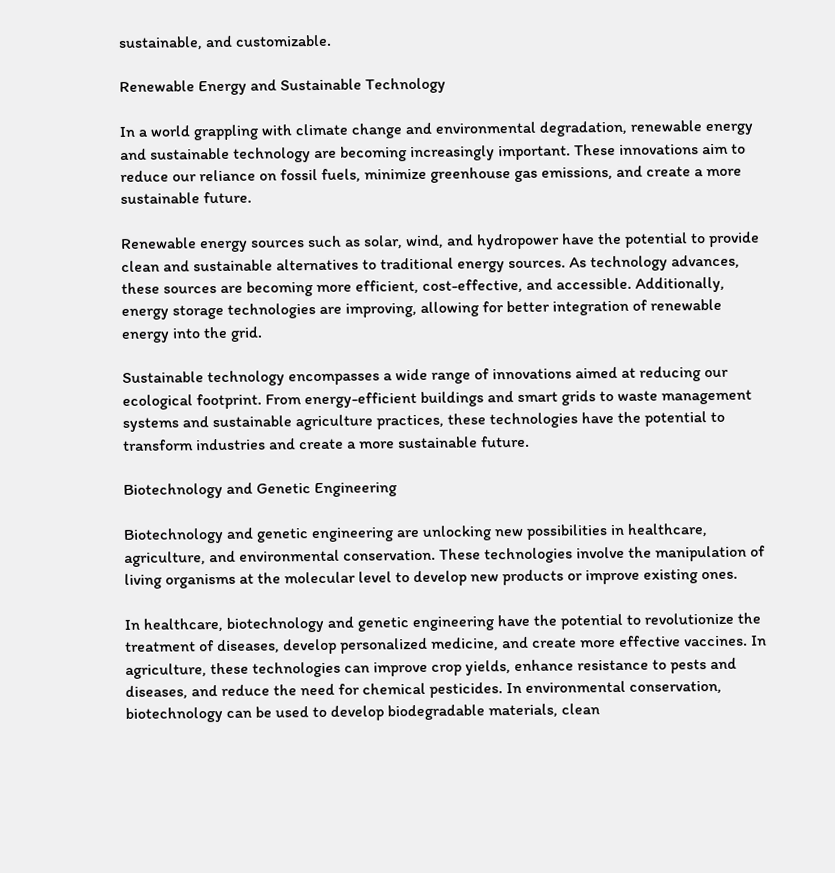sustainable, and customizable.

Renewable Energy and Sustainable Technology

In a world grappling with climate change and environmental degradation, renewable energy and sustainable technology are becoming increasingly important. These innovations aim to reduce our reliance on fossil fuels, minimize greenhouse gas emissions, and create a more sustainable future.

Renewable energy sources such as solar, wind, and hydropower have the potential to provide clean and sustainable alternatives to traditional energy sources. As technology advances, these sources are becoming more efficient, cost-effective, and accessible. Additionally, energy storage technologies are improving, allowing for better integration of renewable energy into the grid.

Sustainable technology encompasses a wide range of innovations aimed at reducing our ecological footprint. From energy-efficient buildings and smart grids to waste management systems and sustainable agriculture practices, these technologies have the potential to transform industries and create a more sustainable future.

Biotechnology and Genetic Engineering

Biotechnology and genetic engineering are unlocking new possibilities in healthcare, agriculture, and environmental conservation. These technologies involve the manipulation of living organisms at the molecular level to develop new products or improve existing ones.

In healthcare, biotechnology and genetic engineering have the potential to revolutionize the treatment of diseases, develop personalized medicine, and create more effective vaccines. In agriculture, these technologies can improve crop yields, enhance resistance to pests and diseases, and reduce the need for chemical pesticides. In environmental conservation, biotechnology can be used to develop biodegradable materials, clean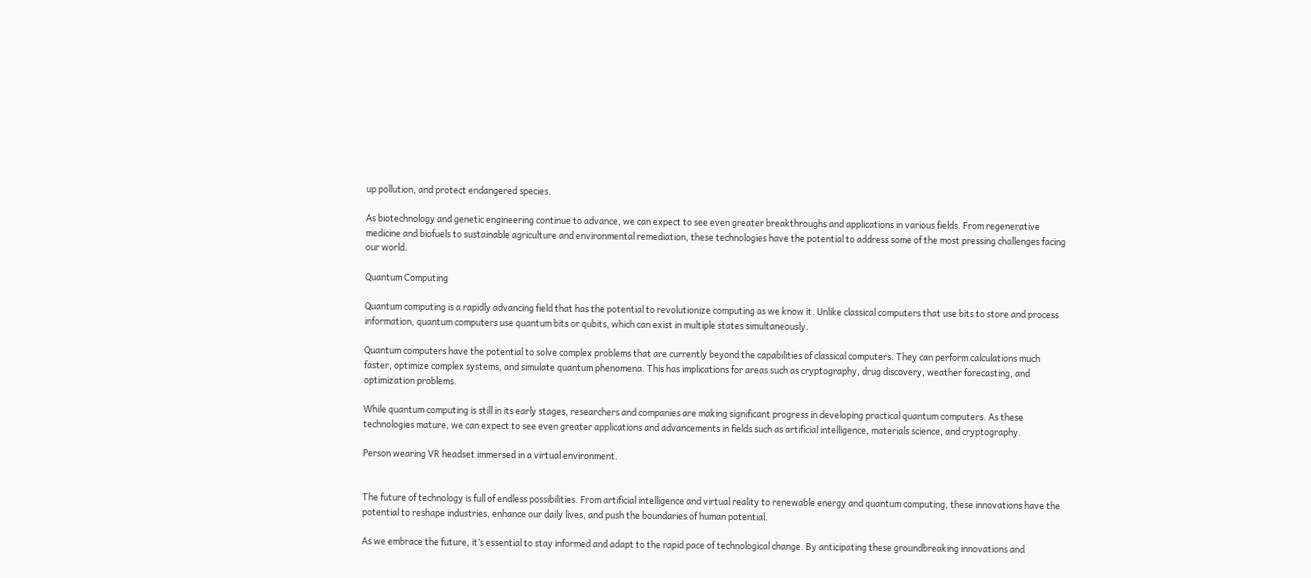up pollution, and protect endangered species.

As biotechnology and genetic engineering continue to advance, we can expect to see even greater breakthroughs and applications in various fields. From regenerative medicine and biofuels to sustainable agriculture and environmental remediation, these technologies have the potential to address some of the most pressing challenges facing our world.

Quantum Computing

Quantum computing is a rapidly advancing field that has the potential to revolutionize computing as we know it. Unlike classical computers that use bits to store and process information, quantum computers use quantum bits or qubits, which can exist in multiple states simultaneously.

Quantum computers have the potential to solve complex problems that are currently beyond the capabilities of classical computers. They can perform calculations much faster, optimize complex systems, and simulate quantum phenomena. This has implications for areas such as cryptography, drug discovery, weather forecasting, and optimization problems.

While quantum computing is still in its early stages, researchers and companies are making significant progress in developing practical quantum computers. As these technologies mature, we can expect to see even greater applications and advancements in fields such as artificial intelligence, materials science, and cryptography.

Person wearing VR headset immersed in a virtual environment.


The future of technology is full of endless possibilities. From artificial intelligence and virtual reality to renewable energy and quantum computing, these innovations have the potential to reshape industries, enhance our daily lives, and push the boundaries of human potential.

As we embrace the future, it’s essential to stay informed and adapt to the rapid pace of technological change. By anticipating these groundbreaking innovations and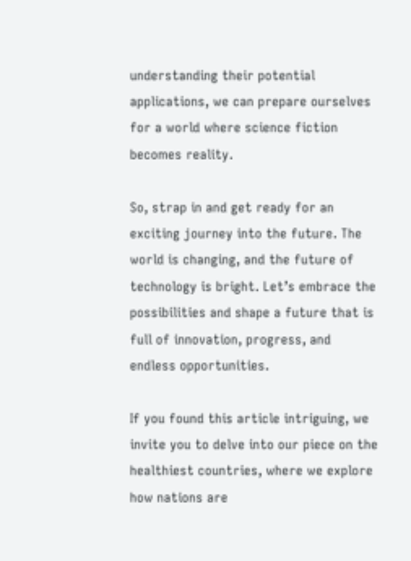understanding their potential applications, we can prepare ourselves for a world where science fiction becomes reality.

So, strap in and get ready for an exciting journey into the future. The world is changing, and the future of technology is bright. Let’s embrace the possibilities and shape a future that is full of innovation, progress, and endless opportunities.

If you found this article intriguing, we invite you to delve into our piece on the healthiest countries, where we explore how nations are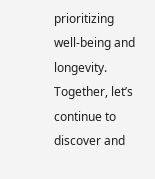prioritizing well-being and longevity. Together, let’s continue to discover and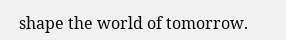shape the world of tomorrow.